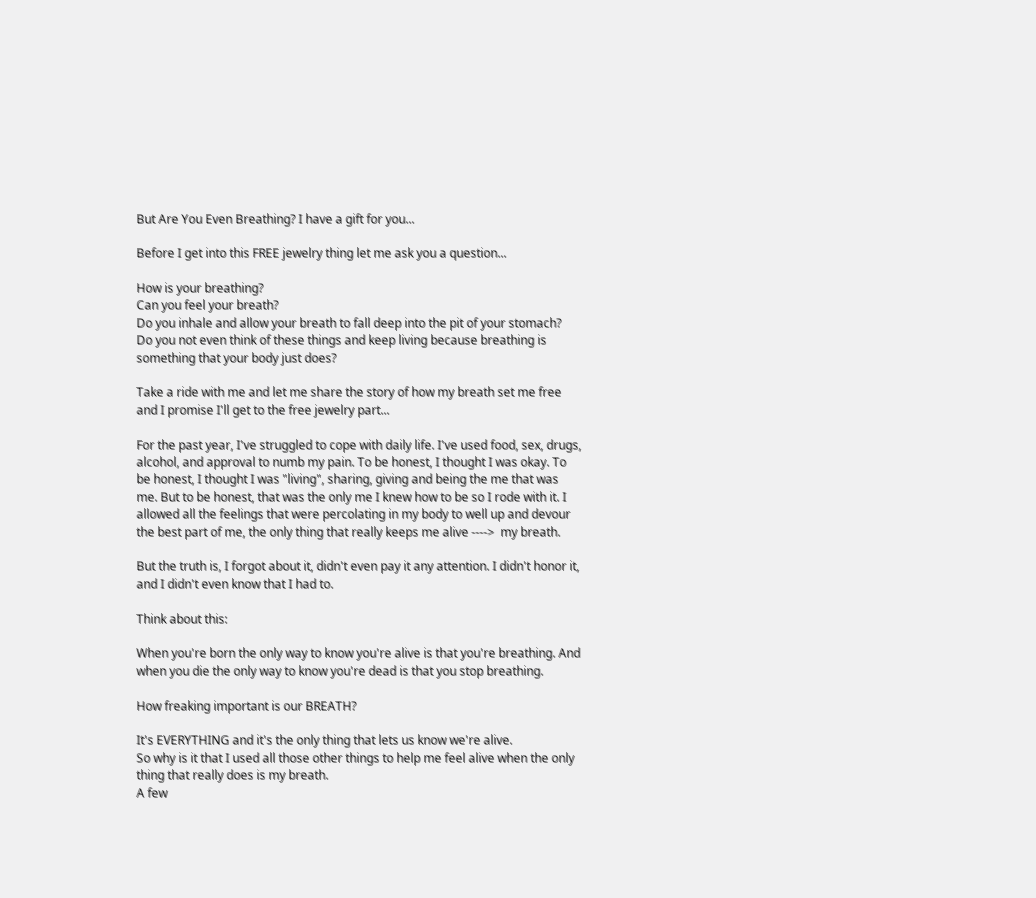But Are You Even Breathing? I have a gift for you...

Before I get into this FREE jewelry thing let me ask you a question...

How is your breathing?
Can you feel your breath?
Do you inhale and allow your breath to fall deep into the pit of your stomach?
Do you not even think of these things and keep living because breathing is something that your body just does?

Take a ride with me and let me share the story of how my breath set me free and I promise I'll get to the free jewelry part...

For the past year, I've struggled to cope with daily life. I've used food, sex, drugs, alcohol, and approval to numb my pain. To be honest, I thought I was okay. To be honest, I thought I was "living", sharing, giving and being the me that was me. But to be honest, that was the only me I knew how to be so I rode with it. I allowed all the feelings that were percolating in my body to well up and devour the best part of me, the only thing that really keeps me alive ---->  my breath.

But the truth is, I forgot about it, didn't even pay it any attention. I didn't honor it, and I didn't even know that I had to.

Think about this:

When you're born the only way to know you're alive is that you're breathing. And when you die the only way to know you're dead is that you stop breathing.

How freaking important is our BREATH?

It's EVERYTHING and it's the only thing that lets us know we're alive.
So why is it that I used all those other things to help me feel alive when the only thing that really does is my breath.
A few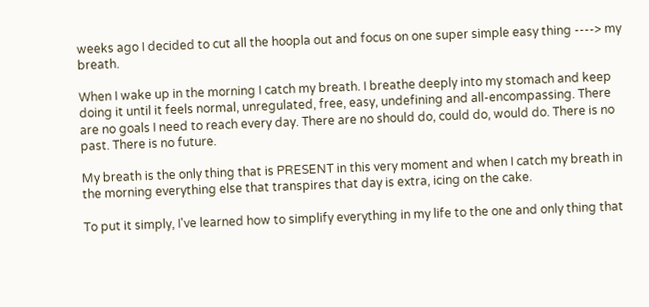weeks ago I decided to cut all the hoopla out and focus on one super simple easy thing ----> my breath.

When I wake up in the morning I catch my breath. I breathe deeply into my stomach and keep doing it until it feels normal, unregulated, free, easy, undefining and all-encompassing. There are no goals I need to reach every day. There are no should do, could do, would do. There is no past. There is no future.

My breath is the only thing that is PRESENT in this very moment and when I catch my breath in the morning everything else that transpires that day is extra, icing on the cake.

To put it simply, I've learned how to simplify everything in my life to the one and only thing that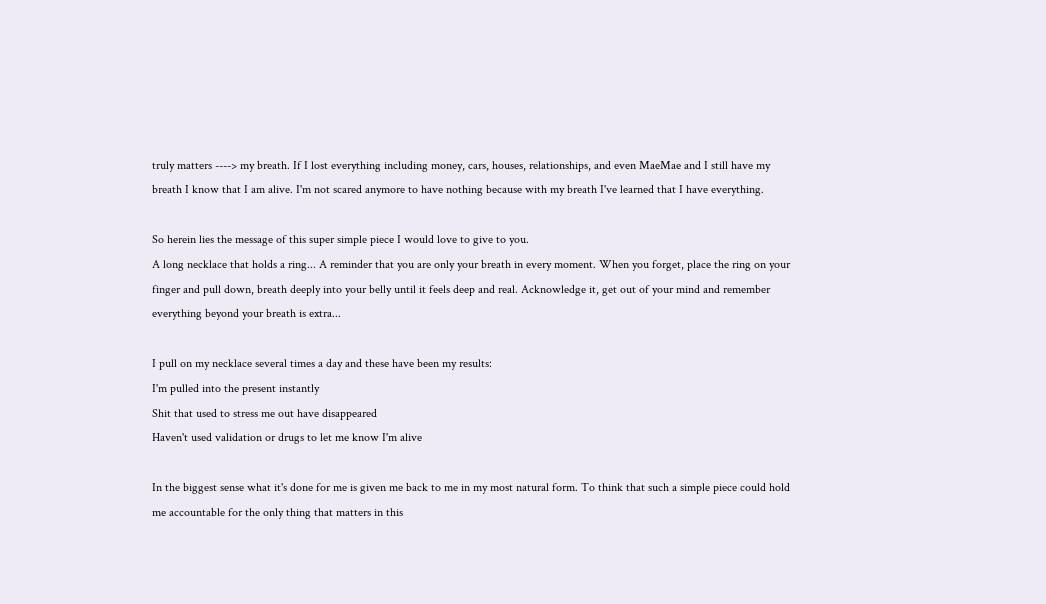truly matters ----> my breath. If I lost everything including money, cars, houses, relationships, and even MaeMae and I still have my breath I know that I am alive. I'm not scared anymore to have nothing because with my breath I've learned that I have everything.

So herein lies the message of this super simple piece I would love to give to you.
A long necklace that holds a ring... A reminder that you are only your breath in every moment. When you forget, place the ring on your finger and pull down, breath deeply into your belly until it feels deep and real. Acknowledge it, get out of your mind and remember everything beyond your breath is extra...

I pull on my necklace several times a day and these have been my results:
I'm pulled into the present instantly
Shit that used to stress me out have disappeared
Haven't used validation or drugs to let me know I'm alive

In the biggest sense what it's done for me is given me back to me in my most natural form. To think that such a simple piece could hold me accountable for the only thing that matters in this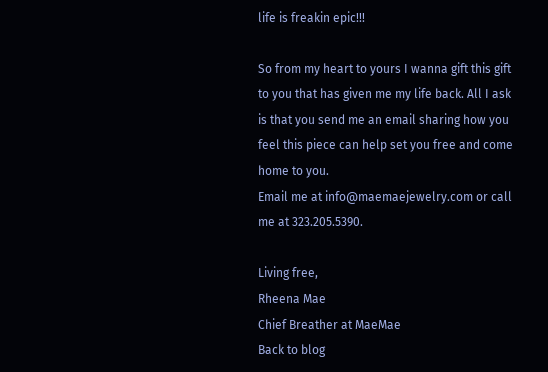life is freakin epic!!!

So from my heart to yours I wanna gift this gift to you that has given me my life back. All I ask is that you send me an email sharing how you feel this piece can help set you free and come home to you.
Email me at info@maemaejewelry.com or call me at 323.205.5390.

Living free,
Rheena Mae
Chief Breather at MaeMae
Back to blog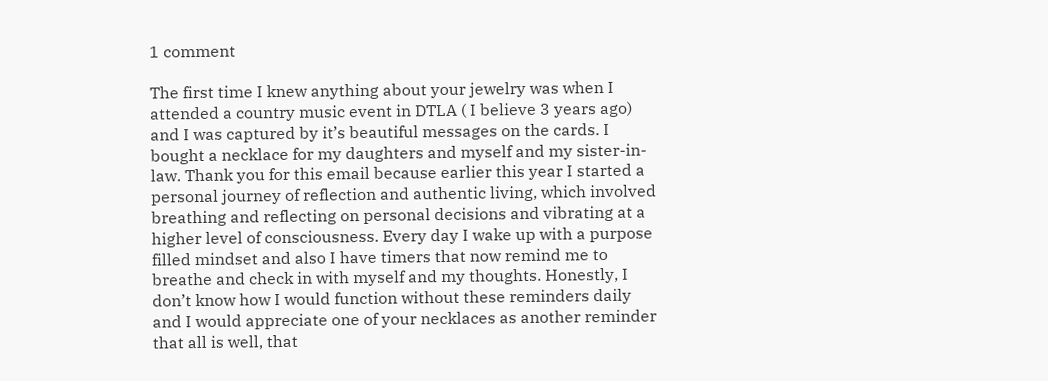1 comment

The first time I knew anything about your jewelry was when I attended a country music event in DTLA ( I believe 3 years ago) and I was captured by it’s beautiful messages on the cards. I bought a necklace for my daughters and myself and my sister-in-law. Thank you for this email because earlier this year I started a personal journey of reflection and authentic living, which involved breathing and reflecting on personal decisions and vibrating at a higher level of consciousness. Every day I wake up with a purpose filled mindset and also I have timers that now remind me to breathe and check in with myself and my thoughts. Honestly, I don’t know how I would function without these reminders daily and I would appreciate one of your necklaces as another reminder that all is well, that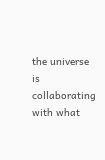the universe is collaborating with what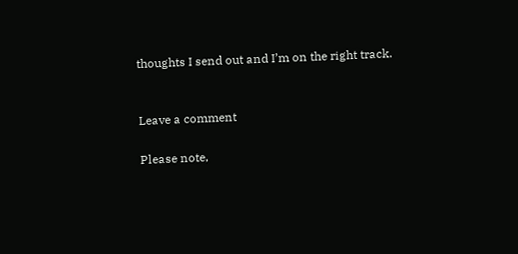thoughts I send out and I’m on the right track.


Leave a comment

Please note,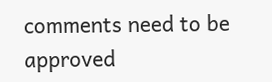comments need to be approved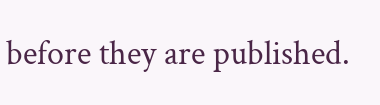before they are published.